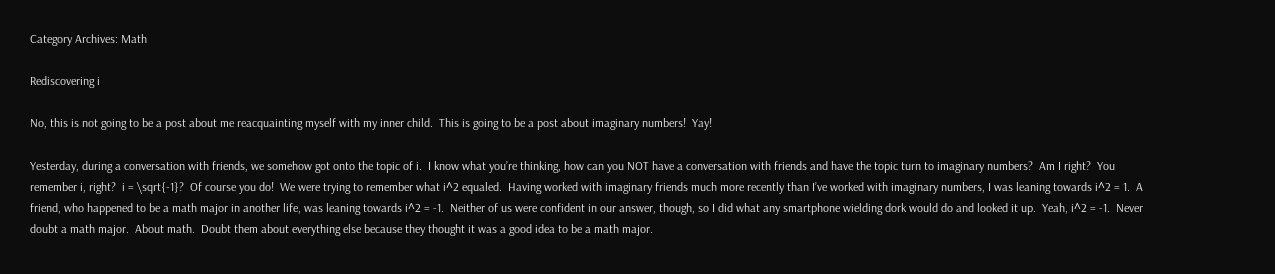Category Archives: Math

Rediscovering i

No, this is not going to be a post about me reacquainting myself with my inner child.  This is going to be a post about imaginary numbers!  Yay!

Yesterday, during a conversation with friends, we somehow got onto the topic of i.  I know what you’re thinking, how can you NOT have a conversation with friends and have the topic turn to imaginary numbers?  Am I right?  You remember i, right?  i = \sqrt{-1}?  Of course you do!  We were trying to remember what i^2 equaled.  Having worked with imaginary friends much more recently than I’ve worked with imaginary numbers, I was leaning towards i^2 = 1.  A friend, who happened to be a math major in another life, was leaning towards i^2 = -1.  Neither of us were confident in our answer, though, so I did what any smartphone wielding dork would do and looked it up.  Yeah, i^2 = -1.  Never doubt a math major.  About math.  Doubt them about everything else because they thought it was a good idea to be a math major.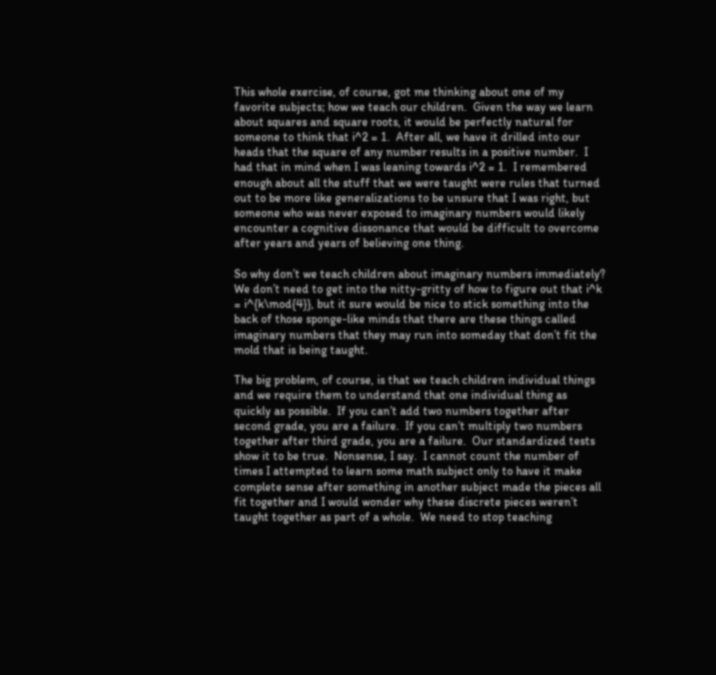This whole exercise, of course, got me thinking about one of my favorite subjects; how we teach our children.  Given the way we learn about squares and square roots, it would be perfectly natural for someone to think that i^2 = 1.  After all, we have it drilled into our heads that the square of any number results in a positive number.  I had that in mind when I was leaning towards i^2 = 1.  I remembered enough about all the stuff that we were taught were rules that turned out to be more like generalizations to be unsure that I was right, but someone who was never exposed to imaginary numbers would likely encounter a cognitive dissonance that would be difficult to overcome after years and years of believing one thing.

So why don’t we teach children about imaginary numbers immediately?  We don’t need to get into the nitty-gritty of how to figure out that i^k = i^{k\mod{4}}, but it sure would be nice to stick something into the back of those sponge-like minds that there are these things called imaginary numbers that they may run into someday that don’t fit the mold that is being taught.

The big problem, of course, is that we teach children individual things and we require them to understand that one individual thing as quickly as possible.  If you can’t add two numbers together after second grade, you are a failure.  If you can’t multiply two numbers together after third grade, you are a failure.  Our standardized tests show it to be true.  Nonsense, I say.  I cannot count the number of times I attempted to learn some math subject only to have it make complete sense after something in another subject made the pieces all fit together and I would wonder why these discrete pieces weren’t taught together as part of a whole.  We need to stop teaching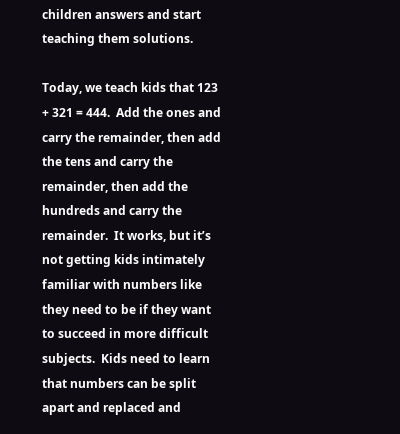children answers and start teaching them solutions.

Today, we teach kids that 123 + 321 = 444.  Add the ones and carry the remainder, then add the tens and carry the remainder, then add the hundreds and carry the remainder.  It works, but it’s not getting kids intimately familiar with numbers like they need to be if they want to succeed in more difficult subjects.  Kids need to learn that numbers can be split apart and replaced and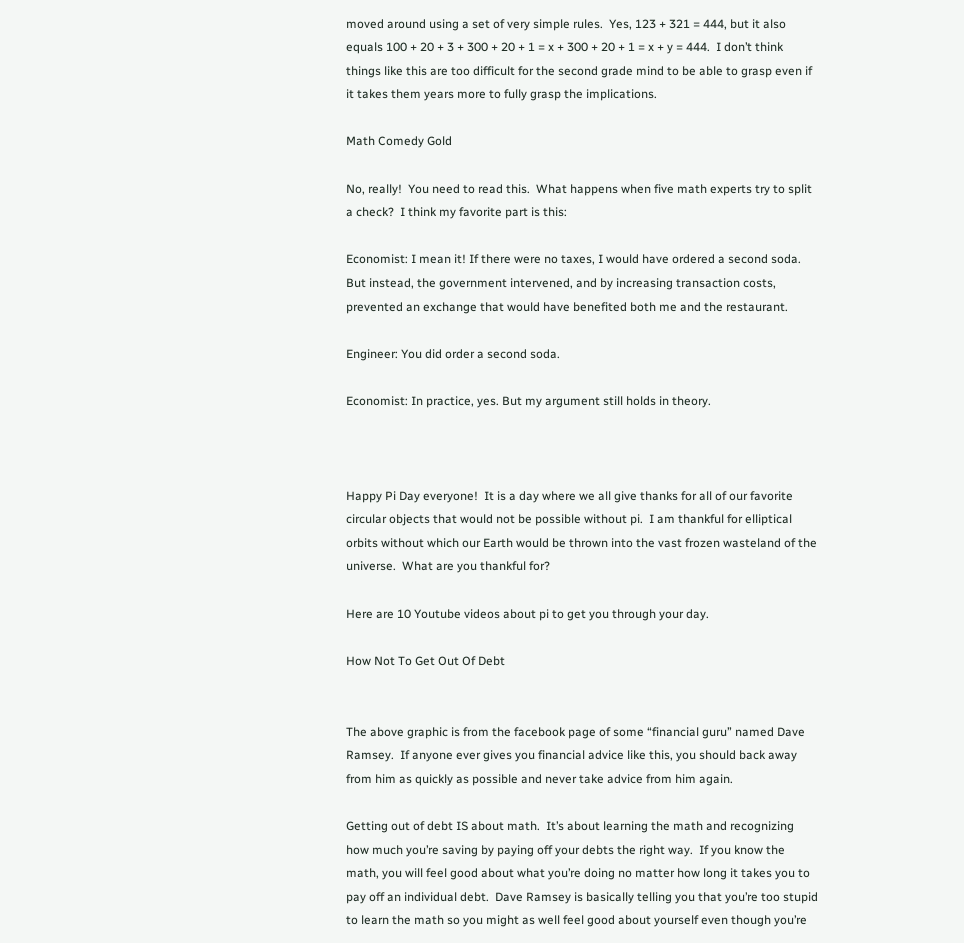moved around using a set of very simple rules.  Yes, 123 + 321 = 444, but it also equals 100 + 20 + 3 + 300 + 20 + 1 = x + 300 + 20 + 1 = x + y = 444.  I don’t think things like this are too difficult for the second grade mind to be able to grasp even if it takes them years more to fully grasp the implications.

Math Comedy Gold

No, really!  You need to read this.  What happens when five math experts try to split a check?  I think my favorite part is this:

Economist: I mean it! If there were no taxes, I would have ordered a second soda. But instead, the government intervened, and by increasing transaction costs, prevented an exchange that would have benefited both me and the restaurant.

Engineer: You did order a second soda.

Economist: In practice, yes. But my argument still holds in theory.



Happy Pi Day everyone!  It is a day where we all give thanks for all of our favorite circular objects that would not be possible without pi.  I am thankful for elliptical orbits without which our Earth would be thrown into the vast frozen wasteland of the universe.  What are you thankful for?

Here are 10 Youtube videos about pi to get you through your day.

How Not To Get Out Of Debt


The above graphic is from the facebook page of some “financial guru” named Dave Ramsey.  If anyone ever gives you financial advice like this, you should back away from him as quickly as possible and never take advice from him again.

Getting out of debt IS about math.  It’s about learning the math and recognizing how much you’re saving by paying off your debts the right way.  If you know the math, you will feel good about what you’re doing no matter how long it takes you to pay off an individual debt.  Dave Ramsey is basically telling you that you’re too stupid to learn the math so you might as well feel good about yourself even though you’re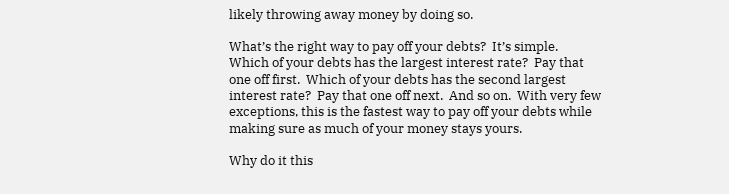likely throwing away money by doing so.

What’s the right way to pay off your debts?  It’s simple.  Which of your debts has the largest interest rate?  Pay that one off first.  Which of your debts has the second largest interest rate?  Pay that one off next.  And so on.  With very few exceptions, this is the fastest way to pay off your debts while making sure as much of your money stays yours.

Why do it this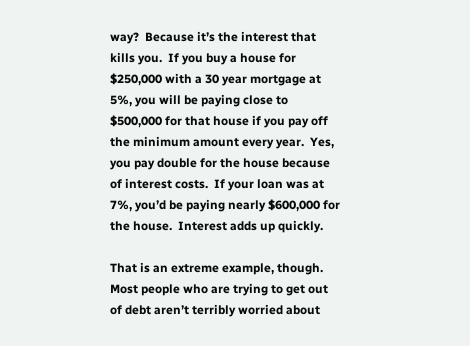way?  Because it’s the interest that kills you.  If you buy a house for $250,000 with a 30 year mortgage at 5%, you will be paying close to $500,000 for that house if you pay off the minimum amount every year.  Yes, you pay double for the house because of interest costs.  If your loan was at 7%, you’d be paying nearly $600,000 for the house.  Interest adds up quickly.

That is an extreme example, though.  Most people who are trying to get out of debt aren’t terribly worried about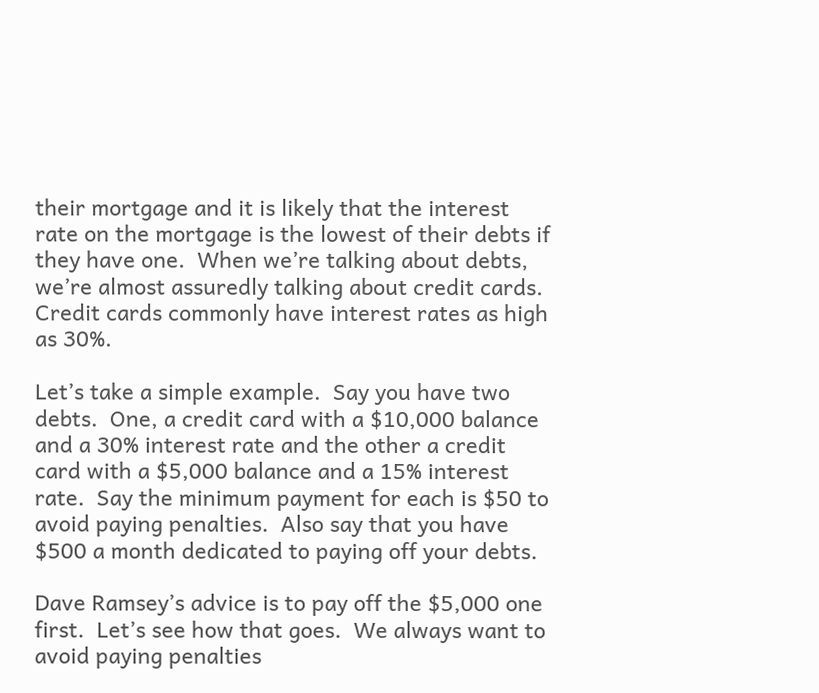their mortgage and it is likely that the interest rate on the mortgage is the lowest of their debts if they have one.  When we’re talking about debts, we’re almost assuredly talking about credit cards.  Credit cards commonly have interest rates as high as 30%.

Let’s take a simple example.  Say you have two debts.  One, a credit card with a $10,000 balance and a 30% interest rate and the other a credit card with a $5,000 balance and a 15% interest rate.  Say the minimum payment for each is $50 to avoid paying penalties.  Also say that you have $500 a month dedicated to paying off your debts.

Dave Ramsey’s advice is to pay off the $5,000 one first.  Let’s see how that goes.  We always want to avoid paying penalties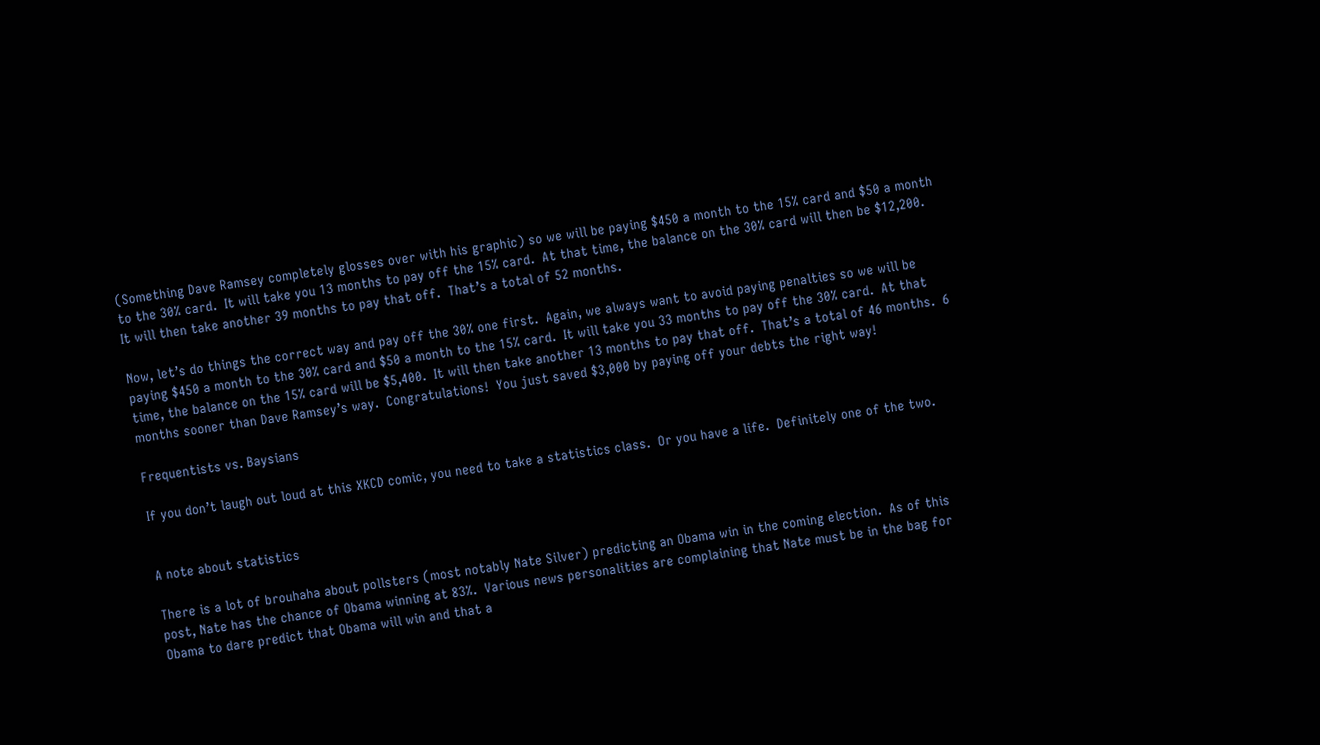(Something Dave Ramsey completely glosses over with his graphic) so we will be paying $450 a month to the 15% card and $50 a month to the 30% card.  It will take you 13 months to pay off the 15% card.  At that time, the balance on the 30% card will then be $12,200.  It will then take another 39 months to pay that off.  That’s a total of 52 months.

Now, let’s do things the correct way and pay off the 30% one first.  Again, we always want to avoid paying penalties so we will be paying $450 a month to the 30% card and $50 a month to the 15% card.  It will take you 33 months to pay off the 30% card.  At that time, the balance on the 15% card will be $5,400.  It will then take another 13 months to pay that off.  That’s a total of 46 months.  6 months sooner than Dave Ramsey’s way.  Congratulations!  You just saved $3,000 by paying off your debts the right way!

Frequentists vs. Baysians

If you don’t laugh out loud at this XKCD comic, you need to take a statistics class.  Or you have a life.  Definitely one of the two.


A note about statistics

There is a lot of brouhaha about pollsters (most notably Nate Silver) predicting an Obama win in the coming election.  As of this post, Nate has the chance of Obama winning at 83%.  Various news personalities are complaining that Nate must be in the bag for Obama to dare predict that Obama will win and that a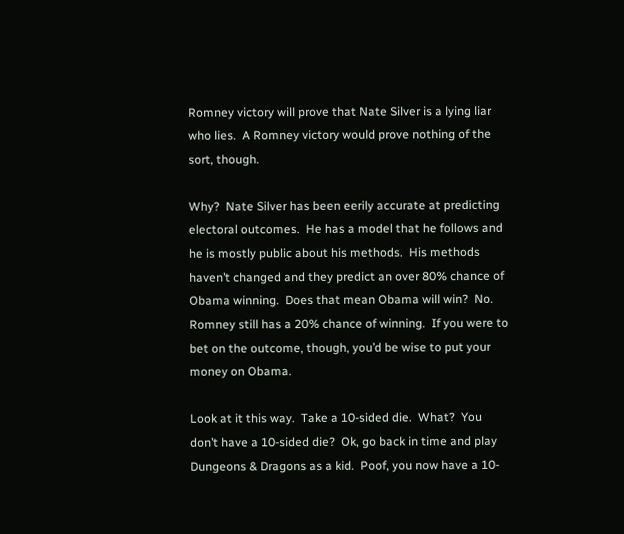Romney victory will prove that Nate Silver is a lying liar who lies.  A Romney victory would prove nothing of the sort, though.

Why?  Nate Silver has been eerily accurate at predicting electoral outcomes.  He has a model that he follows and he is mostly public about his methods.  His methods haven’t changed and they predict an over 80% chance of Obama winning.  Does that mean Obama will win?  No.  Romney still has a 20% chance of winning.  If you were to bet on the outcome, though, you’d be wise to put your money on Obama.

Look at it this way.  Take a 10-sided die.  What?  You don’t have a 10-sided die?  Ok, go back in time and play Dungeons & Dragons as a kid.  Poof, you now have a 10-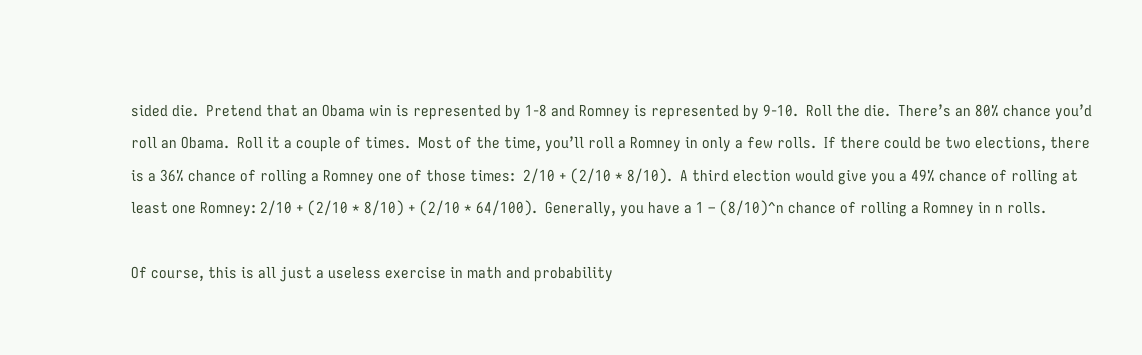sided die.  Pretend that an Obama win is represented by 1-8 and Romney is represented by 9-10.  Roll the die.  There’s an 80% chance you’d roll an Obama.  Roll it a couple of times.  Most of the time, you’ll roll a Romney in only a few rolls.  If there could be two elections, there is a 36% chance of rolling a Romney one of those times:  2/10 + (2/10 * 8/10).  A third election would give you a 49% chance of rolling at least one Romney: 2/10 + (2/10 * 8/10) + (2/10 * 64/100).  Generally, you have a 1 – (8/10)^n chance of rolling a Romney in n rolls.

Of course, this is all just a useless exercise in math and probability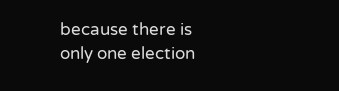because there is only one election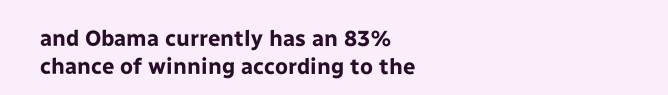and Obama currently has an 83% chance of winning according to the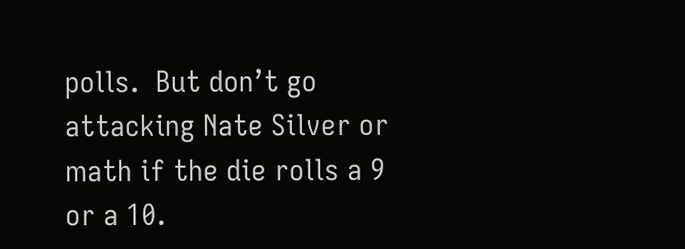polls.  But don’t go attacking Nate Silver or math if the die rolls a 9 or a 10.